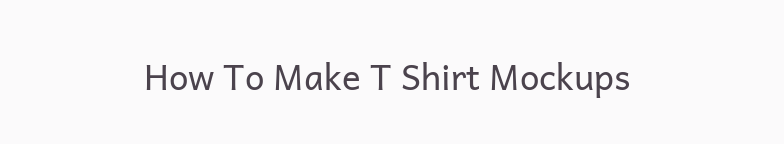How To Make T Shirt Mockups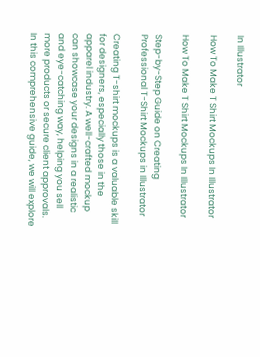In Illustrator

How To Make T Shirt Mockups In Illustrator

How To Make T Shirt Mockups In Illustrator

Step-by-Step Guide on Creating Professional T-Shirt Mockups in Illustrator

Creating T-shirt mockups is a valuable skill for designers, especially those in the apparel industry. A well-crafted mockup can showcase your designs in a realistic and eye-catching way, helping you sell more products or secure client approvals. In this comprehensive guide, we will explore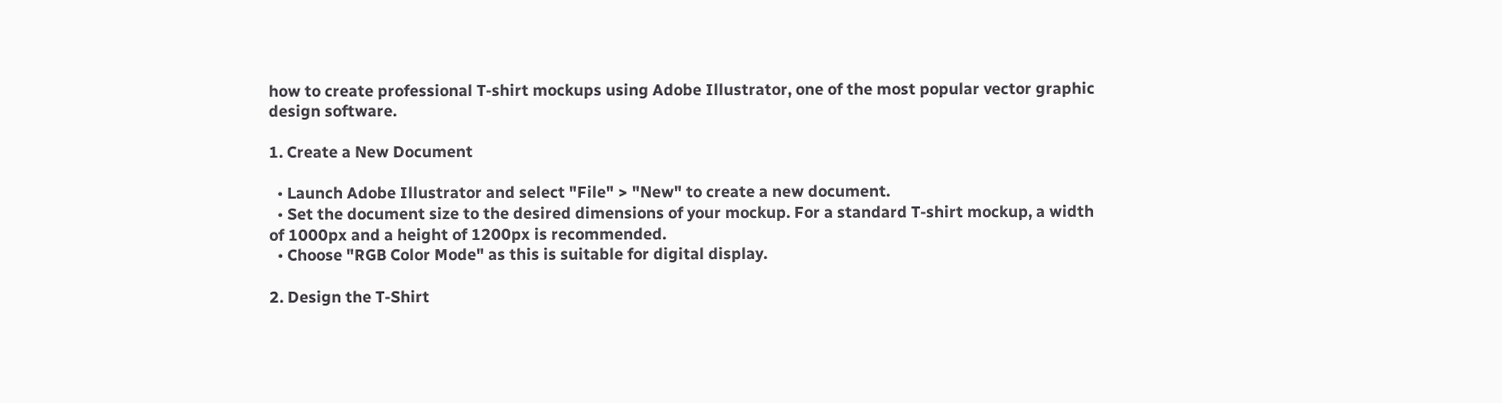how to create professional T-shirt mockups using Adobe Illustrator, one of the most popular vector graphic design software.

1. Create a New Document

  • Launch Adobe Illustrator and select "File" > "New" to create a new document.
  • Set the document size to the desired dimensions of your mockup. For a standard T-shirt mockup, a width of 1000px and a height of 1200px is recommended.
  • Choose "RGB Color Mode" as this is suitable for digital display.

2. Design the T-Shirt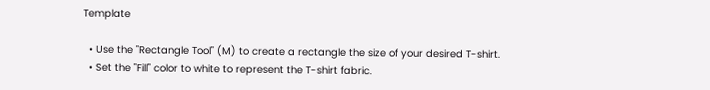Template

  • Use the "Rectangle Tool" (M) to create a rectangle the size of your desired T-shirt.
  • Set the "Fill" color to white to represent the T-shirt fabric.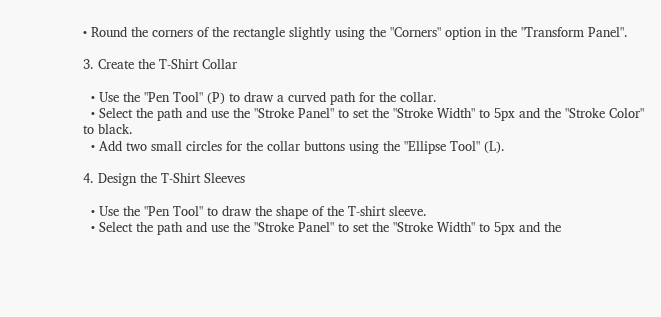• Round the corners of the rectangle slightly using the "Corners" option in the "Transform Panel".

3. Create the T-Shirt Collar

  • Use the "Pen Tool" (P) to draw a curved path for the collar.
  • Select the path and use the "Stroke Panel" to set the "Stroke Width" to 5px and the "Stroke Color" to black.
  • Add two small circles for the collar buttons using the "Ellipse Tool" (L).

4. Design the T-Shirt Sleeves

  • Use the "Pen Tool" to draw the shape of the T-shirt sleeve.
  • Select the path and use the "Stroke Panel" to set the "Stroke Width" to 5px and the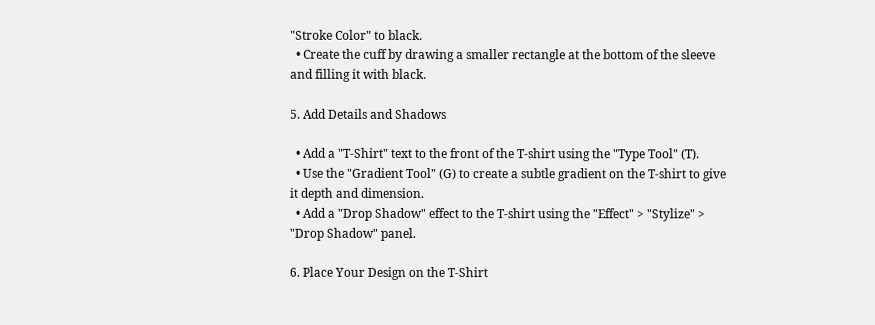"Stroke Color" to black.
  • Create the cuff by drawing a smaller rectangle at the bottom of the sleeve and filling it with black.

5. Add Details and Shadows

  • Add a "T-Shirt" text to the front of the T-shirt using the "Type Tool" (T).
  • Use the "Gradient Tool" (G) to create a subtle gradient on the T-shirt to give it depth and dimension.
  • Add a "Drop Shadow" effect to the T-shirt using the "Effect" > "Stylize" > "Drop Shadow" panel.

6. Place Your Design on the T-Shirt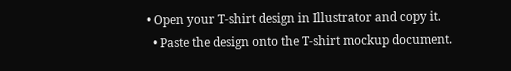• Open your T-shirt design in Illustrator and copy it.
  • Paste the design onto the T-shirt mockup document.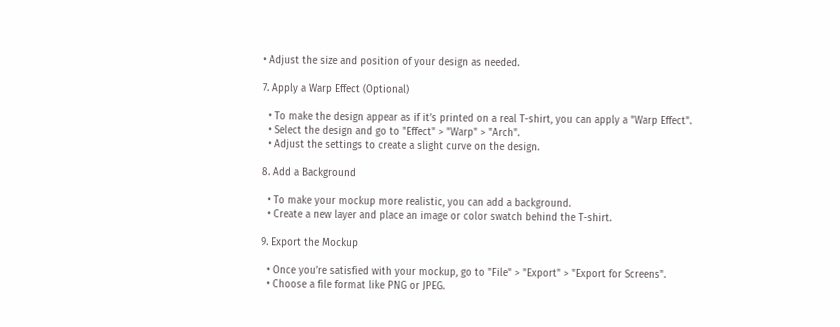• Adjust the size and position of your design as needed.

7. Apply a Warp Effect (Optional)

  • To make the design appear as if it’s printed on a real T-shirt, you can apply a "Warp Effect".
  • Select the design and go to "Effect" > "Warp" > "Arch".
  • Adjust the settings to create a slight curve on the design.

8. Add a Background

  • To make your mockup more realistic, you can add a background.
  • Create a new layer and place an image or color swatch behind the T-shirt.

9. Export the Mockup

  • Once you’re satisfied with your mockup, go to "File" > "Export" > "Export for Screens".
  • Choose a file format like PNG or JPEG.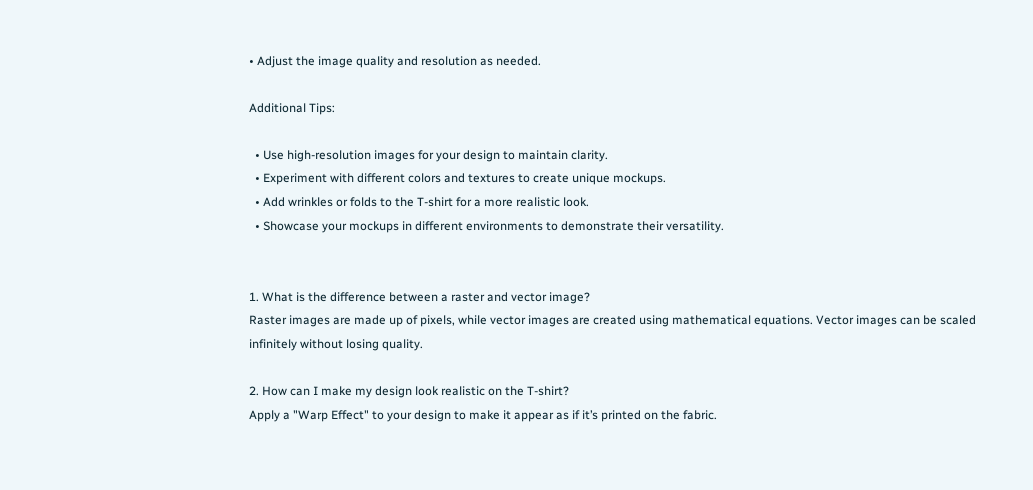• Adjust the image quality and resolution as needed.

Additional Tips:

  • Use high-resolution images for your design to maintain clarity.
  • Experiment with different colors and textures to create unique mockups.
  • Add wrinkles or folds to the T-shirt for a more realistic look.
  • Showcase your mockups in different environments to demonstrate their versatility.


1. What is the difference between a raster and vector image?
Raster images are made up of pixels, while vector images are created using mathematical equations. Vector images can be scaled infinitely without losing quality.

2. How can I make my design look realistic on the T-shirt?
Apply a "Warp Effect" to your design to make it appear as if it’s printed on the fabric.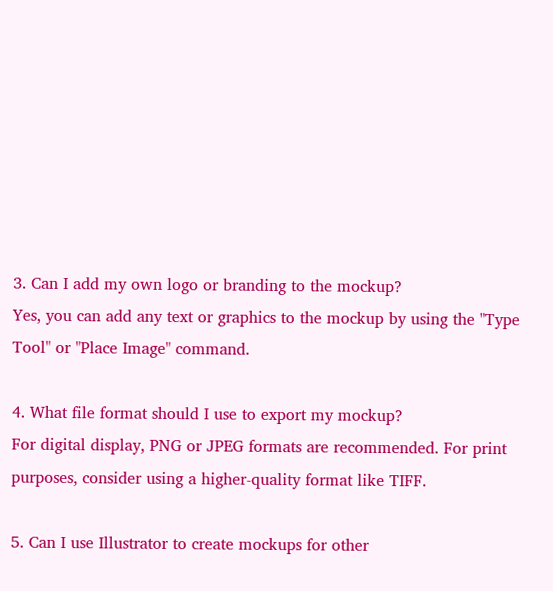3. Can I add my own logo or branding to the mockup?
Yes, you can add any text or graphics to the mockup by using the "Type Tool" or "Place Image" command.

4. What file format should I use to export my mockup?
For digital display, PNG or JPEG formats are recommended. For print purposes, consider using a higher-quality format like TIFF.

5. Can I use Illustrator to create mockups for other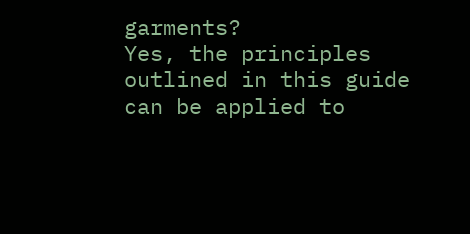garments?
Yes, the principles outlined in this guide can be applied to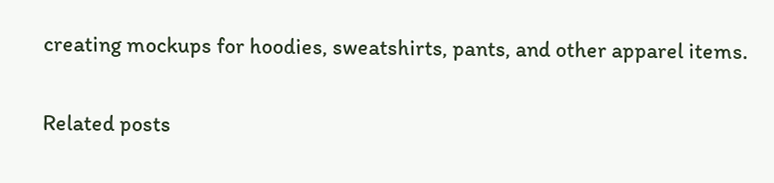creating mockups for hoodies, sweatshirts, pants, and other apparel items.

Related posts